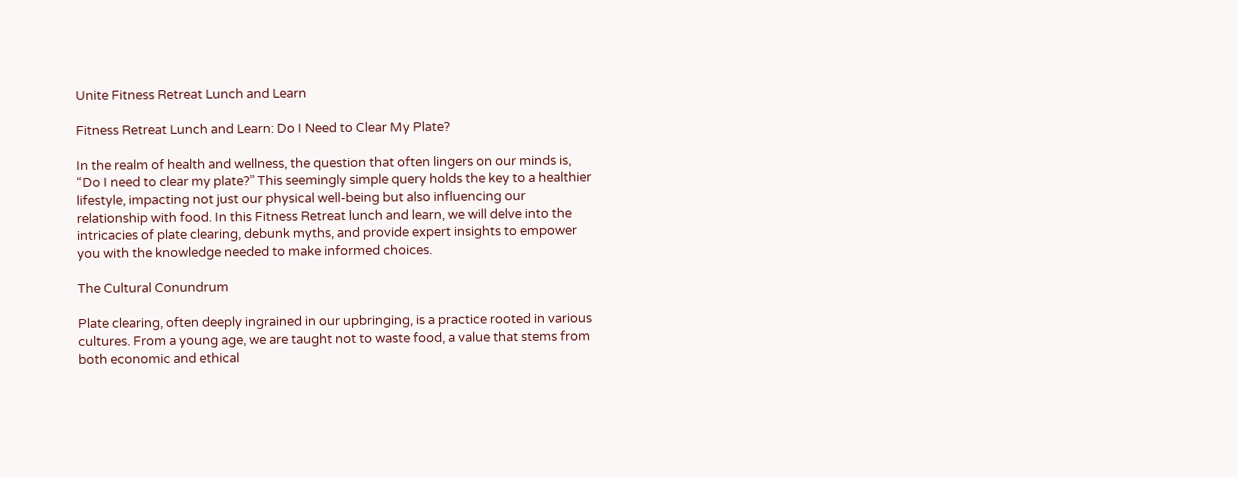Unite Fitness Retreat Lunch and Learn

Fitness Retreat Lunch and Learn: Do I Need to Clear My Plate?

In the realm of health and wellness, the question that often lingers on our minds is, “Do I need to clear my plate?” This seemingly simple query holds the key to a healthier lifestyle, impacting not just our physical well-being but also influencing our relationship with food. In this Fitness Retreat lunch and learn, we will delve into the intricacies of plate clearing, debunk myths, and provide expert insights to empower you with the knowledge needed to make informed choices.

The Cultural Conundrum

Plate clearing, often deeply ingrained in our upbringing, is a practice rooted in various cultures. From a young age, we are taught not to waste food, a value that stems from both economic and ethical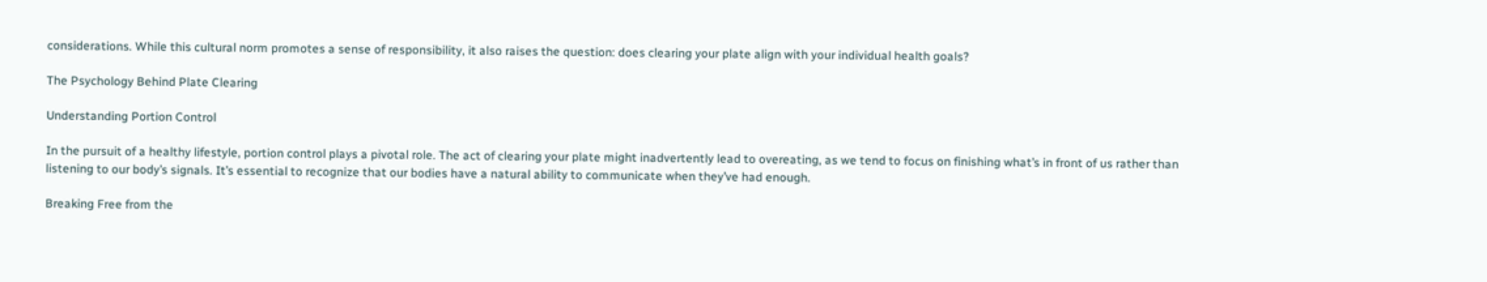considerations. While this cultural norm promotes a sense of responsibility, it also raises the question: does clearing your plate align with your individual health goals?

The Psychology Behind Plate Clearing

Understanding Portion Control

In the pursuit of a healthy lifestyle, portion control plays a pivotal role. The act of clearing your plate might inadvertently lead to overeating, as we tend to focus on finishing what’s in front of us rather than listening to our body’s signals. It’s essential to recognize that our bodies have a natural ability to communicate when they’ve had enough.

Breaking Free from the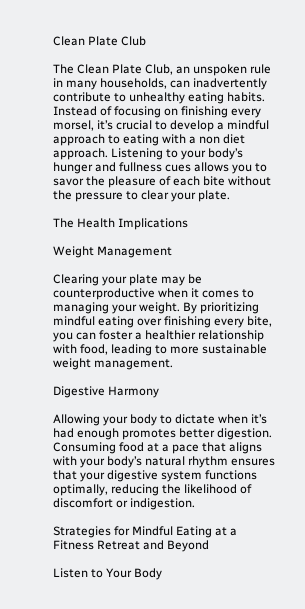Clean Plate Club

The Clean Plate Club, an unspoken rule in many households, can inadvertently contribute to unhealthy eating habits. Instead of focusing on finishing every morsel, it’s crucial to develop a mindful approach to eating with a non diet approach. Listening to your body’s hunger and fullness cues allows you to savor the pleasure of each bite without the pressure to clear your plate.

The Health Implications

Weight Management

Clearing your plate may be counterproductive when it comes to managing your weight. By prioritizing mindful eating over finishing every bite, you can foster a healthier relationship with food, leading to more sustainable weight management.

Digestive Harmony

Allowing your body to dictate when it’s had enough promotes better digestion. Consuming food at a pace that aligns with your body’s natural rhythm ensures that your digestive system functions optimally, reducing the likelihood of discomfort or indigestion.

Strategies for Mindful Eating at a Fitness Retreat and Beyond

Listen to Your Body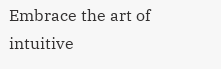Embrace the art of intuitive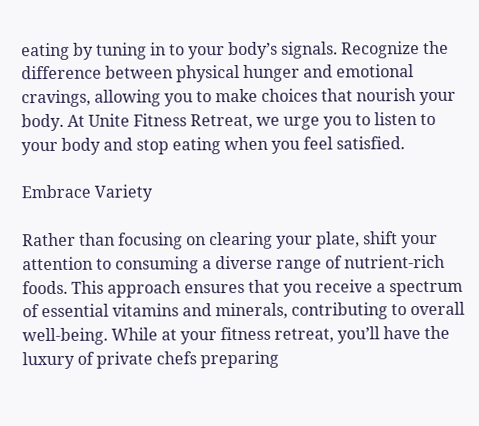eating by tuning in to your body’s signals. Recognize the difference between physical hunger and emotional cravings, allowing you to make choices that nourish your body. At Unite Fitness Retreat, we urge you to listen to your body and stop eating when you feel satisfied.

Embrace Variety

Rather than focusing on clearing your plate, shift your attention to consuming a diverse range of nutrient-rich foods. This approach ensures that you receive a spectrum of essential vitamins and minerals, contributing to overall well-being. While at your fitness retreat, you’ll have the luxury of private chefs preparing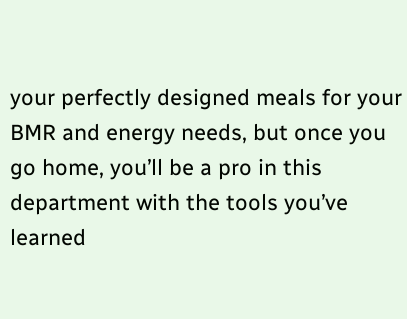your perfectly designed meals for your BMR and energy needs, but once you go home, you’ll be a pro in this department with the tools you’ve learned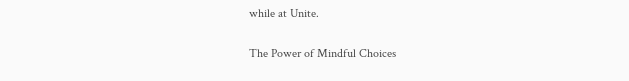while at Unite.

The Power of Mindful Choices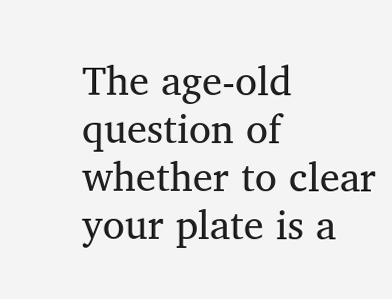The age-old question of whether to clear your plate is a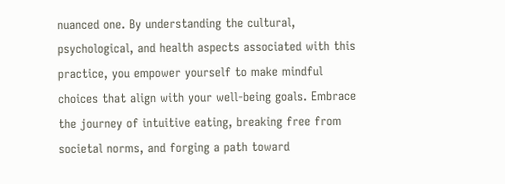nuanced one. By understanding the cultural, psychological, and health aspects associated with this practice, you empower yourself to make mindful choices that align with your well-being goals. Embrace the journey of intuitive eating, breaking free from societal norms, and forging a path toward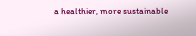a healthier, more sustainable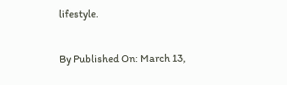lifestyle.

By Published On: March 13,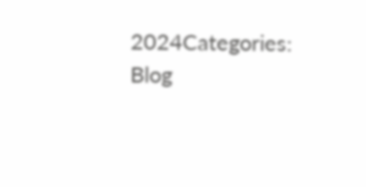2024Categories: Blog